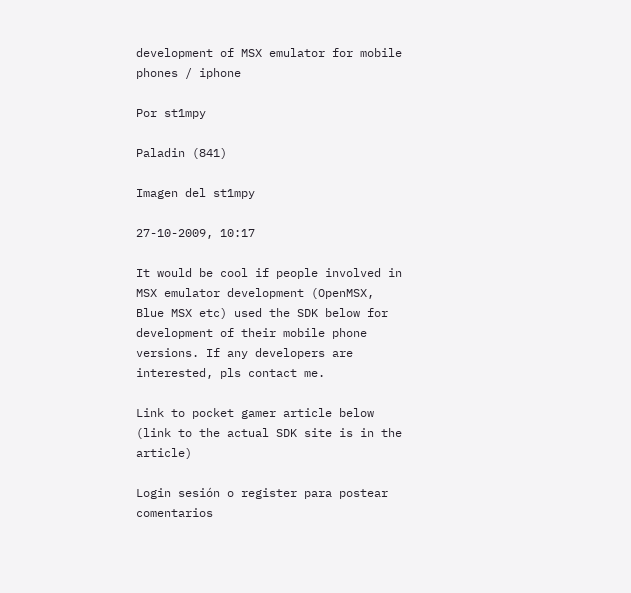development of MSX emulator for mobile phones / iphone

Por st1mpy

Paladin (841)

Imagen del st1mpy

27-10-2009, 10:17

It would be cool if people involved in MSX emulator development (OpenMSX, Blue MSX etc) used the SDK below for development of their mobile phone versions. If any developers are interested, pls contact me.

Link to pocket gamer article below (link to the actual SDK site is in the article)

Login sesión o register para postear comentarios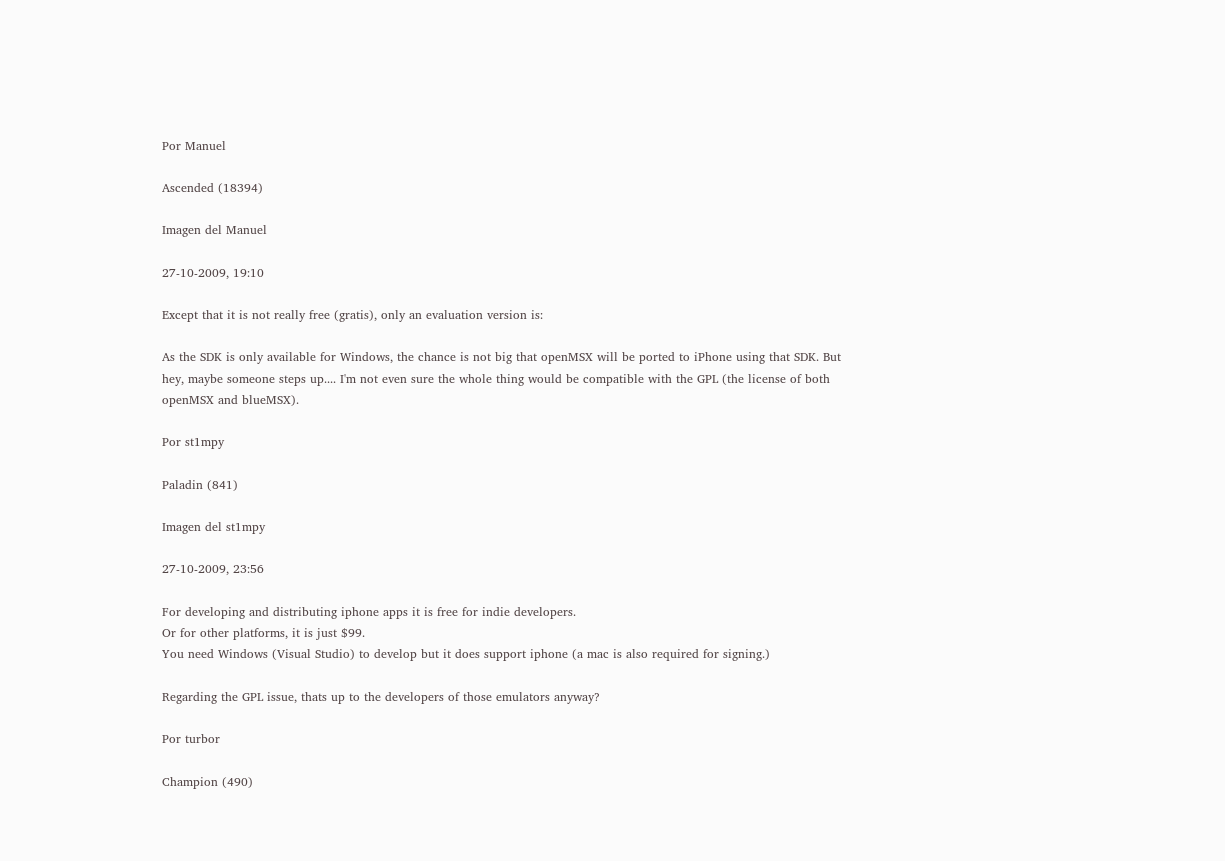Por Manuel

Ascended (18394)

Imagen del Manuel

27-10-2009, 19:10

Except that it is not really free (gratis), only an evaluation version is:

As the SDK is only available for Windows, the chance is not big that openMSX will be ported to iPhone using that SDK. But hey, maybe someone steps up.... I'm not even sure the whole thing would be compatible with the GPL (the license of both openMSX and blueMSX).

Por st1mpy

Paladin (841)

Imagen del st1mpy

27-10-2009, 23:56

For developing and distributing iphone apps it is free for indie developers.
Or for other platforms, it is just $99.
You need Windows (Visual Studio) to develop but it does support iphone (a mac is also required for signing.)

Regarding the GPL issue, thats up to the developers of those emulators anyway?

Por turbor

Champion (490)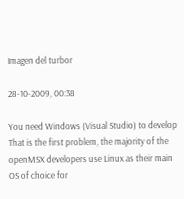Imagen del turbor

28-10-2009, 00:38

You need Windows (Visual Studio) to develop
That is the first problem, the majority of the openMSX developers use Linux as their main OS of choice for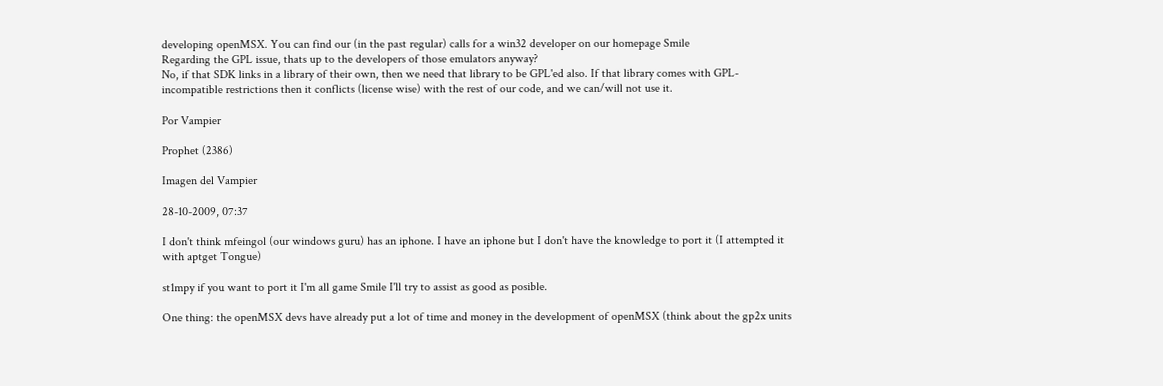developing openMSX. You can find our (in the past regular) calls for a win32 developer on our homepage Smile
Regarding the GPL issue, thats up to the developers of those emulators anyway?
No, if that SDK links in a library of their own, then we need that library to be GPL'ed also. If that library comes with GPL-incompatible restrictions then it conflicts (license wise) with the rest of our code, and we can/will not use it.

Por Vampier

Prophet (2386)

Imagen del Vampier

28-10-2009, 07:37

I don't think mfeingol (our windows guru) has an iphone. I have an iphone but I don't have the knowledge to port it (I attempted it with aptget Tongue)

st1mpy if you want to port it I'm all game Smile I'll try to assist as good as posible.

One thing: the openMSX devs have already put a lot of time and money in the development of openMSX (think about the gp2x units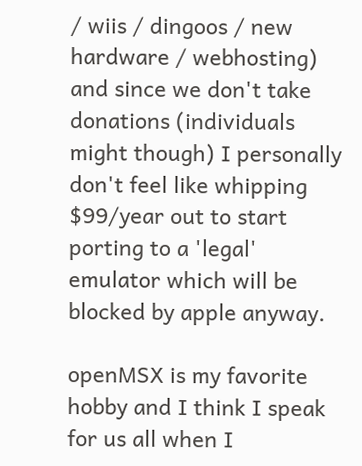/ wiis / dingoos / new hardware / webhosting) and since we don't take donations (individuals might though) I personally don't feel like whipping $99/year out to start porting to a 'legal' emulator which will be blocked by apple anyway.

openMSX is my favorite hobby and I think I speak for us all when I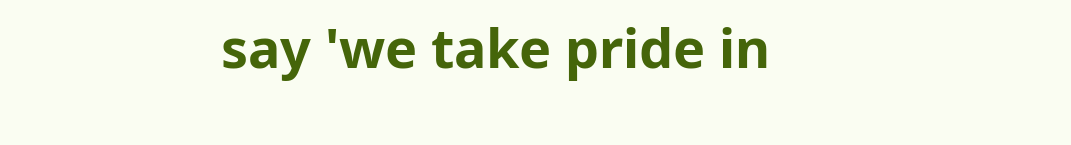say 'we take pride in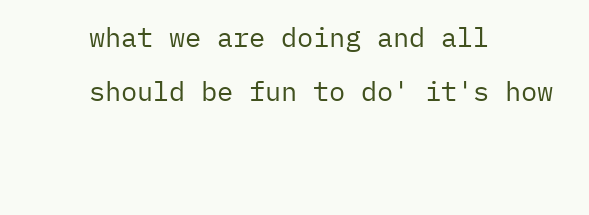what we are doing and all should be fun to do' it's how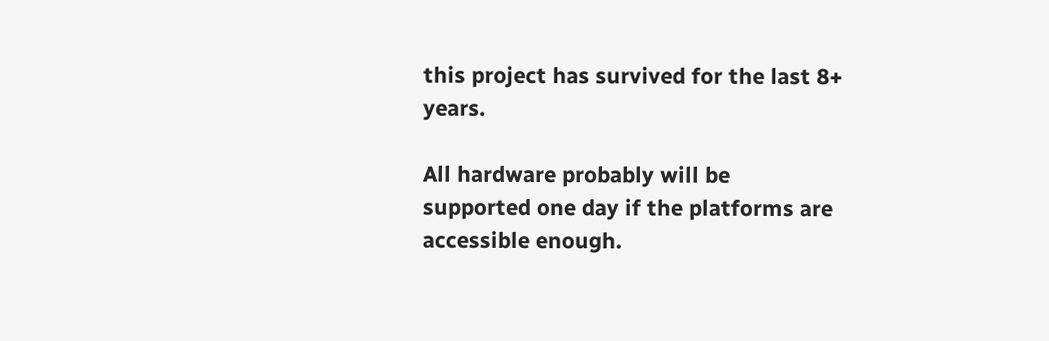this project has survived for the last 8+ years.

All hardware probably will be supported one day if the platforms are accessible enough.